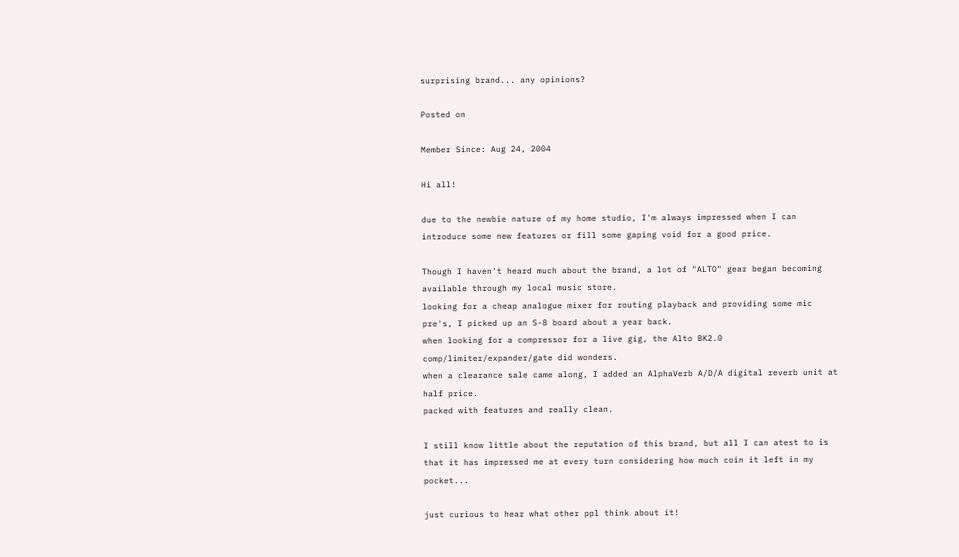surprising brand... any opinions?

Posted on

Member Since: Aug 24, 2004

Hi all!

due to the newbie nature of my home studio, I'm always impressed when I can introduce some new features or fill some gaping void for a good price.

Though I haven't heard much about the brand, a lot of "ALTO" gear began becoming available through my local music store.
looking for a cheap analogue mixer for routing playback and providing some mic pre's, I picked up an S-8 board about a year back.
when looking for a compressor for a live gig, the Alto BK2.0 comp/limiter/expander/gate did wonders.
when a clearance sale came along, I added an AlphaVerb A/D/A digital reverb unit at half price.
packed with features and really clean.

I still know little about the reputation of this brand, but all I can atest to is that it has impressed me at every turn considering how much coin it left in my pocket...

just curious to hear what other ppl think about it!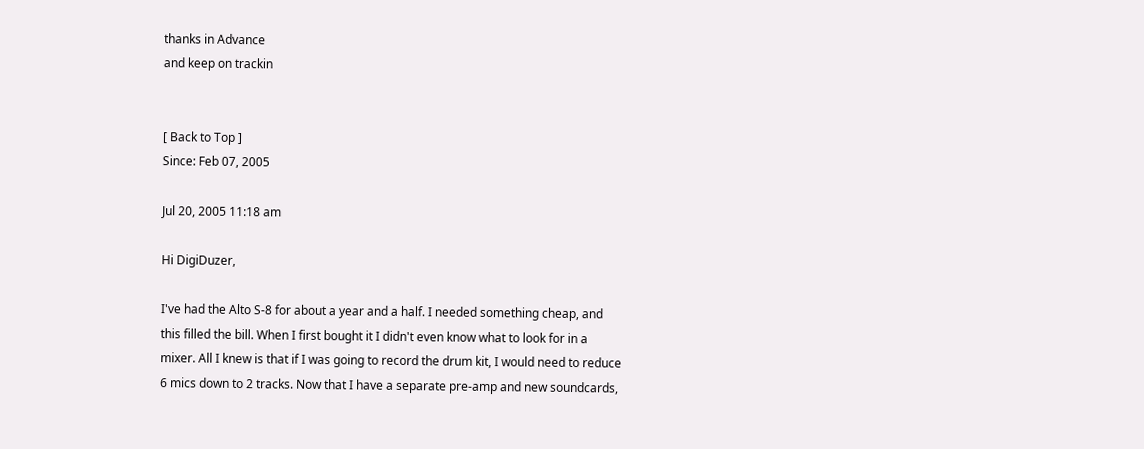thanks in Advance
and keep on trackin


[ Back to Top ]
Since: Feb 07, 2005

Jul 20, 2005 11:18 am

Hi DigiDuzer,

I've had the Alto S-8 for about a year and a half. I needed something cheap, and this filled the bill. When I first bought it I didn't even know what to look for in a mixer. All I knew is that if I was going to record the drum kit, I would need to reduce 6 mics down to 2 tracks. Now that I have a separate pre-amp and new soundcards,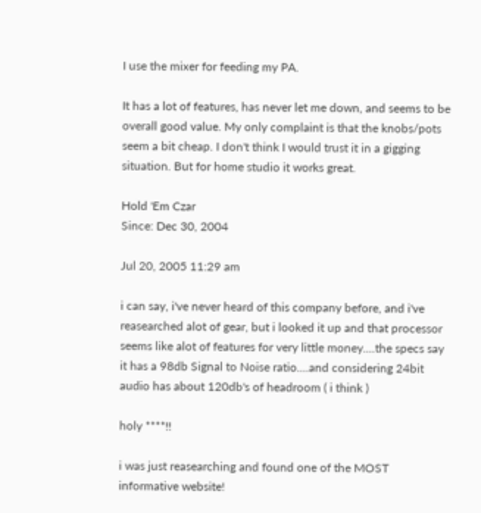I use the mixer for feeding my PA.

It has a lot of features, has never let me down, and seems to be overall good value. My only complaint is that the knobs/pots seem a bit cheap. I don't think I would trust it in a gigging situation. But for home studio it works great.

Hold 'Em Czar
Since: Dec 30, 2004

Jul 20, 2005 11:29 am

i can say, i've never heard of this company before, and i've reasearched alot of gear, but i looked it up and that processor seems like alot of features for very little money....the specs say it has a 98db Signal to Noise ratio....and considering 24bit audio has about 120db's of headroom ( i think )

holy ****!!

i was just reasearching and found one of the MOST informative website!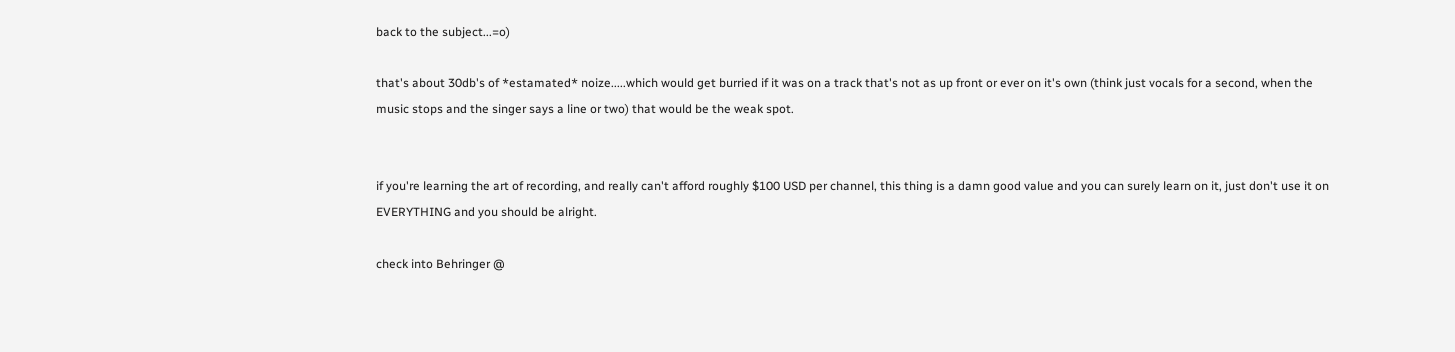back to the subject...=o)

that's about 30db's of *estamated* noize.....which would get burried if it was on a track that's not as up front or ever on it's own (think just vocals for a second, when the music stops and the singer says a line or two) that would be the weak spot.


if you're learning the art of recording, and really can't afford roughly $100 USD per channel, this thing is a damn good value and you can surely learn on it, just don't use it on EVERYTHING and you should be alright.

check into Behringer @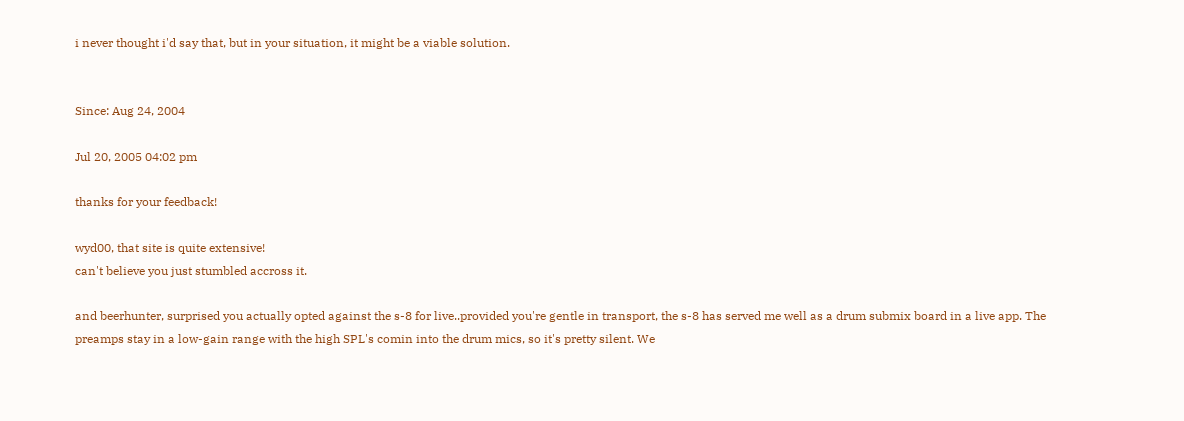i never thought i'd say that, but in your situation, it might be a viable solution.


Since: Aug 24, 2004

Jul 20, 2005 04:02 pm

thanks for your feedback!

wyd00, that site is quite extensive!
can't believe you just stumbled accross it.

and beerhunter, surprised you actually opted against the s-8 for live..provided you're gentle in transport, the s-8 has served me well as a drum submix board in a live app. The preamps stay in a low-gain range with the high SPL's comin into the drum mics, so it's pretty silent. We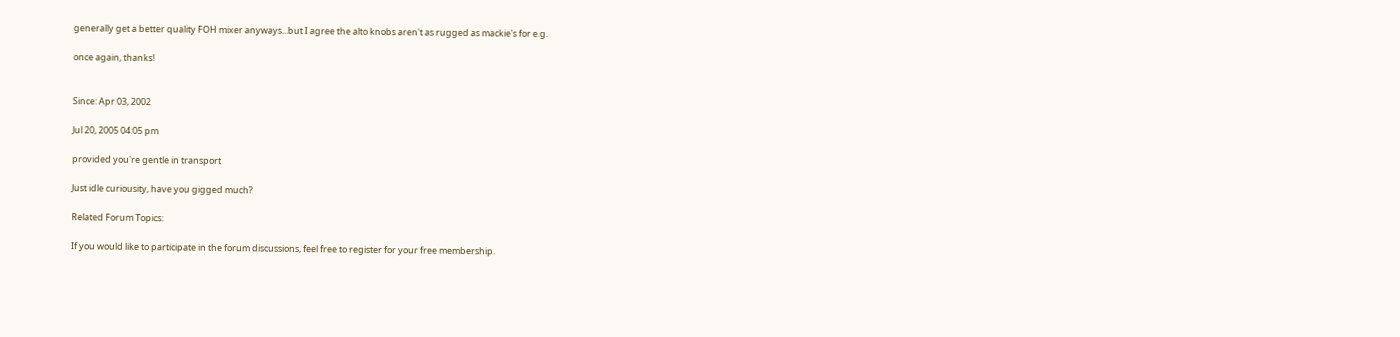generally get a better quality FOH mixer anyways...but I agree the alto knobs aren't as rugged as mackie's for e.g.

once again, thanks!


Since: Apr 03, 2002

Jul 20, 2005 04:05 pm

provided you're gentle in transport

Just idle curiousity, have you gigged much?

Related Forum Topics:

If you would like to participate in the forum discussions, feel free to register for your free membership.